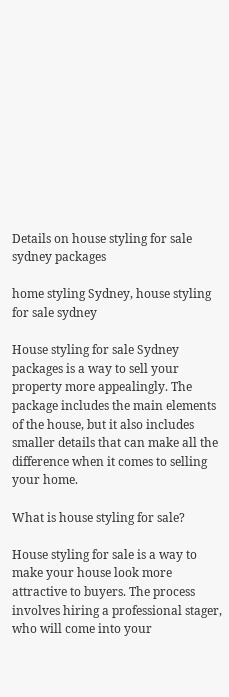Details on house styling for sale sydney packages

home styling Sydney, house styling for sale sydney

House styling for sale Sydney packages is a way to sell your property more appealingly. The package includes the main elements of the house, but it also includes smaller details that can make all the difference when it comes to selling your home.

What is house styling for sale?

House styling for sale is a way to make your house look more attractive to buyers. The process involves hiring a professional stager, who will come into your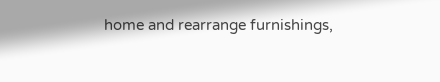home and rearrange furnishings,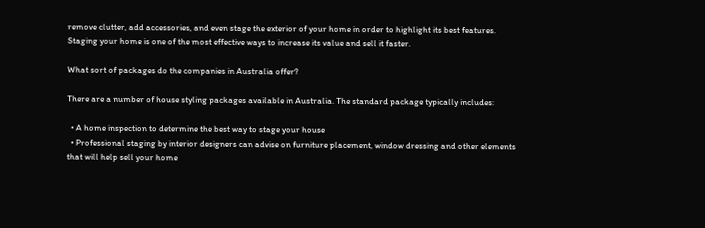remove clutter, add accessories, and even stage the exterior of your home in order to highlight its best features. Staging your home is one of the most effective ways to increase its value and sell it faster.

What sort of packages do the companies in Australia offer?

There are a number of house styling packages available in Australia. The standard package typically includes:

  • A home inspection to determine the best way to stage your house
  • Professional staging by interior designers can advise on furniture placement, window dressing and other elements that will help sell your home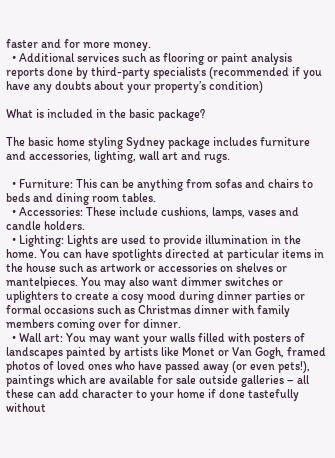faster and for more money.
  • Additional services such as flooring or paint analysis reports done by third-party specialists (recommended if you have any doubts about your property’s condition)

What is included in the basic package?

The basic home styling Sydney package includes furniture and accessories, lighting, wall art and rugs.

  • Furniture: This can be anything from sofas and chairs to beds and dining room tables.
  • Accessories: These include cushions, lamps, vases and candle holders.
  • Lighting: Lights are used to provide illumination in the home. You can have spotlights directed at particular items in the house such as artwork or accessories on shelves or mantelpieces. You may also want dimmer switches or uplighters to create a cosy mood during dinner parties or formal occasions such as Christmas dinner with family members coming over for dinner.
  • Wall art: You may want your walls filled with posters of landscapes painted by artists like Monet or Van Gogh, framed photos of loved ones who have passed away (or even pets!), paintings which are available for sale outside galleries – all these can add character to your home if done tastefully without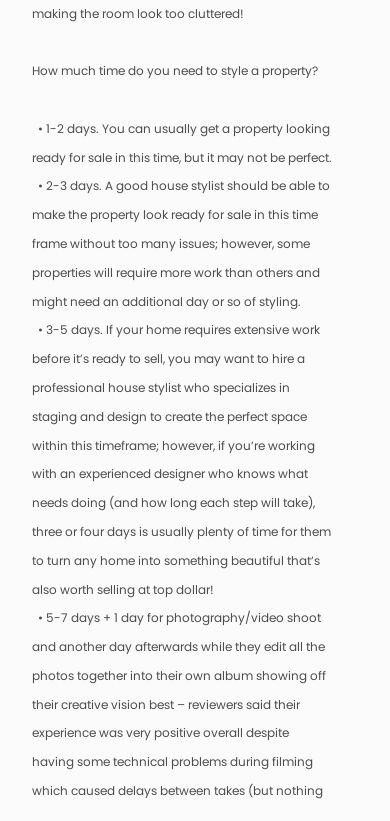making the room look too cluttered!

How much time do you need to style a property?

  • 1-2 days. You can usually get a property looking ready for sale in this time, but it may not be perfect.
  • 2-3 days. A good house stylist should be able to make the property look ready for sale in this time frame without too many issues; however, some properties will require more work than others and might need an additional day or so of styling.
  • 3-5 days. If your home requires extensive work before it’s ready to sell, you may want to hire a professional house stylist who specializes in staging and design to create the perfect space within this timeframe; however, if you’re working with an experienced designer who knows what needs doing (and how long each step will take), three or four days is usually plenty of time for them to turn any home into something beautiful that’s also worth selling at top dollar!
  • 5-7 days + 1 day for photography/video shoot and another day afterwards while they edit all the photos together into their own album showing off their creative vision best – reviewers said their experience was very positive overall despite having some technical problems during filming which caused delays between takes (but nothing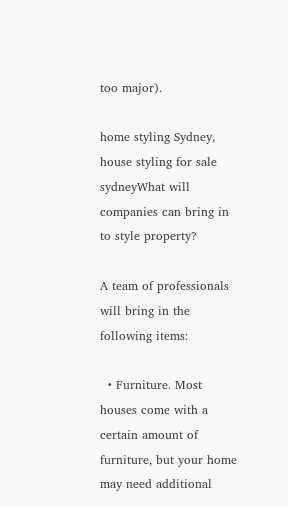too major).

home styling Sydney, house styling for sale sydneyWhat will companies can bring in to style property?

A team of professionals will bring in the following items:

  • Furniture. Most houses come with a certain amount of furniture, but your home may need additional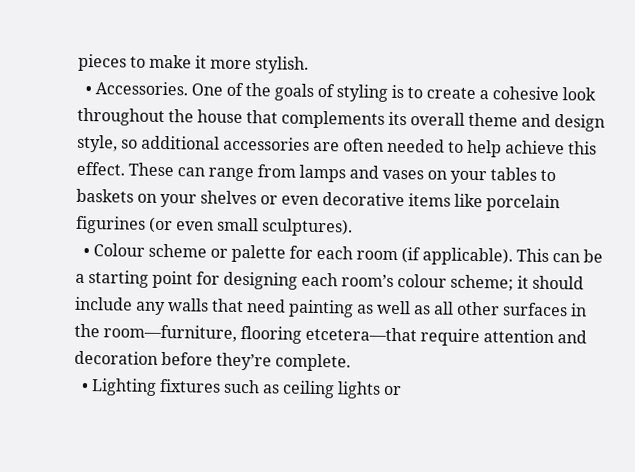pieces to make it more stylish.
  • Accessories. One of the goals of styling is to create a cohesive look throughout the house that complements its overall theme and design style, so additional accessories are often needed to help achieve this effect. These can range from lamps and vases on your tables to baskets on your shelves or even decorative items like porcelain figurines (or even small sculptures).
  • Colour scheme or palette for each room (if applicable). This can be a starting point for designing each room’s colour scheme; it should include any walls that need painting as well as all other surfaces in the room—furniture, flooring etcetera—that require attention and decoration before they’re complete.
  • Lighting fixtures such as ceiling lights or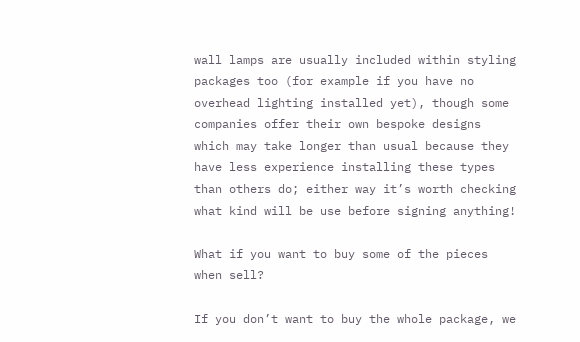wall lamps are usually included within styling packages too (for example if you have no overhead lighting installed yet), though some companies offer their own bespoke designs which may take longer than usual because they have less experience installing these types than others do; either way it’s worth checking what kind will be use before signing anything!

What if you want to buy some of the pieces when sell?

If you don’t want to buy the whole package, we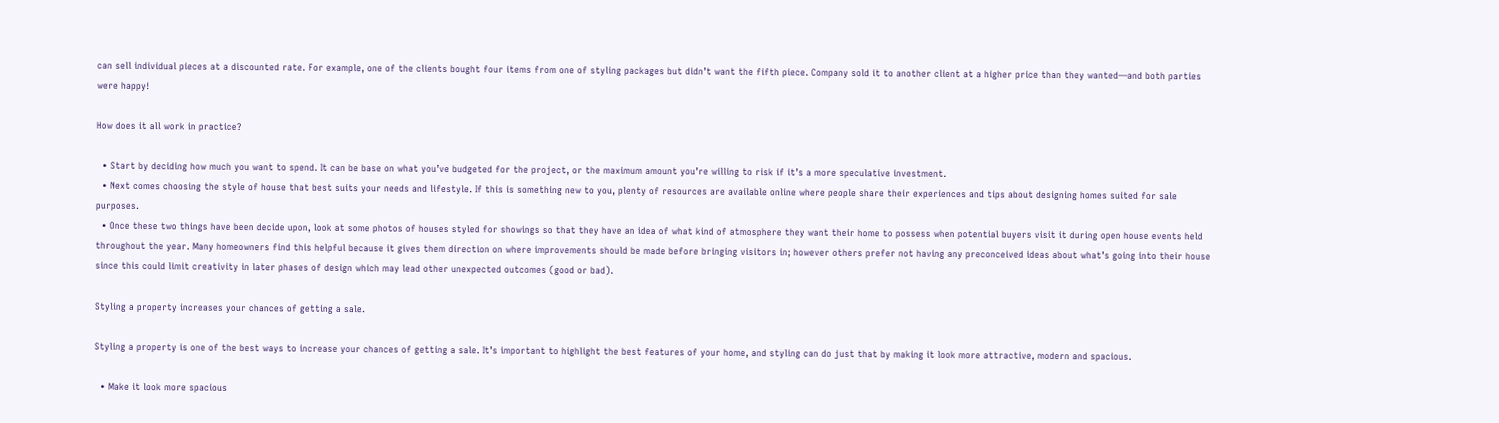can sell individual pieces at a discounted rate. For example, one of the clients bought four items from one of styling packages but didn’t want the fifth piece. Company sold it to another client at a higher price than they wanted—and both parties were happy!

How does it all work in practice?

  • Start by deciding how much you want to spend. It can be base on what you’ve budgeted for the project, or the maximum amount you’re willing to risk if it’s a more speculative investment.
  • Next comes choosing the style of house that best suits your needs and lifestyle. If this is something new to you, plenty of resources are available online where people share their experiences and tips about designing homes suited for sale purposes.
  • Once these two things have been decide upon, look at some photos of houses styled for showings so that they have an idea of what kind of atmosphere they want their home to possess when potential buyers visit it during open house events held throughout the year. Many homeowners find this helpful because it gives them direction on where improvements should be made before bringing visitors in; however others prefer not having any preconceived ideas about what’s going into their house since this could limit creativity in later phases of design which may lead other unexpected outcomes (good or bad).

Styling a property increases your chances of getting a sale.

Styling a property is one of the best ways to increase your chances of getting a sale. It’s important to highlight the best features of your home, and styling can do just that by making it look more attractive, modern and spacious.

  • Make it look more spacious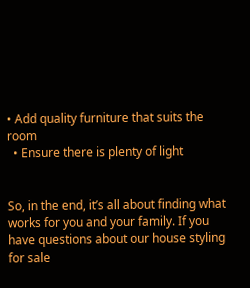• Add quality furniture that suits the room
  • Ensure there is plenty of light


So, in the end, it’s all about finding what works for you and your family. If you have questions about our house styling for sale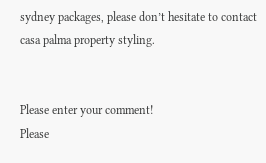sydney packages, please don’t hesitate to contact casa palma property styling.


Please enter your comment!
Please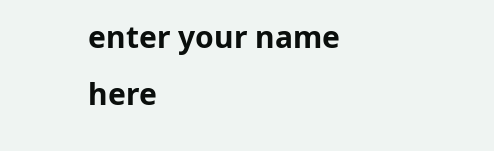enter your name here